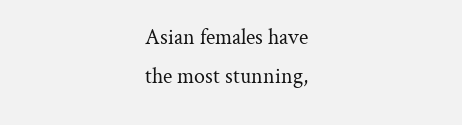Asian females have the most stunning,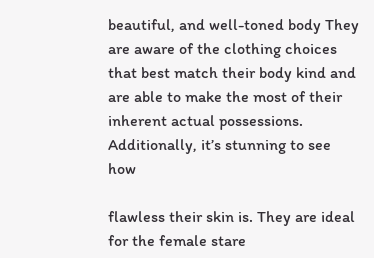beautiful, and well-toned body They are aware of the clothing choices that best match their body kind and are able to make the most of their inherent actual possessions. Additionally, it’s stunning to see how

flawless their skin is. They are ideal for the female stare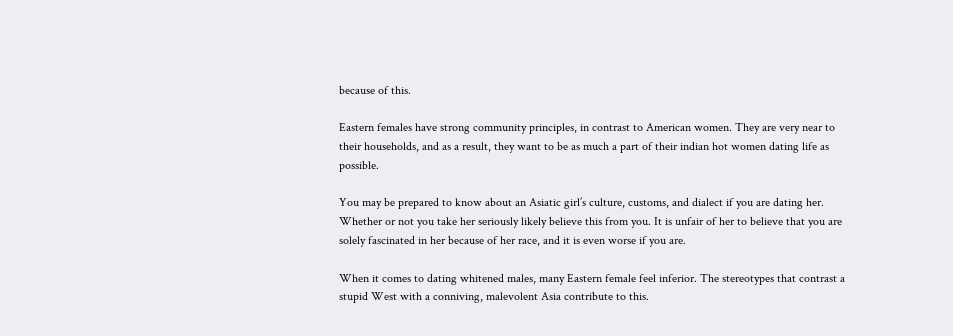because of this.

Eastern females have strong community principles, in contrast to American women. They are very near to their households, and as a result, they want to be as much a part of their indian hot women dating life as possible.

You may be prepared to know about an Asiatic girl’s culture, customs, and dialect if you are dating her. Whether or not you take her seriously likely believe this from you. It is unfair of her to believe that you are solely fascinated in her because of her race, and it is even worse if you are.

When it comes to dating whitened males, many Eastern female feel inferior. The stereotypes that contrast a stupid West with a conniving, malevolent Asia contribute to this.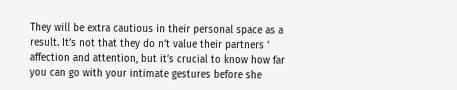They will be extra cautious in their personal space as a result. It’s not that they do n’t value their partners ‘ affection and attention, but it’s crucial to know how far you can go with your intimate gestures before she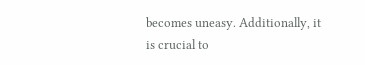becomes uneasy. Additionally, it is crucial to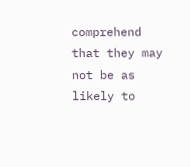comprehend that they may not be as likely to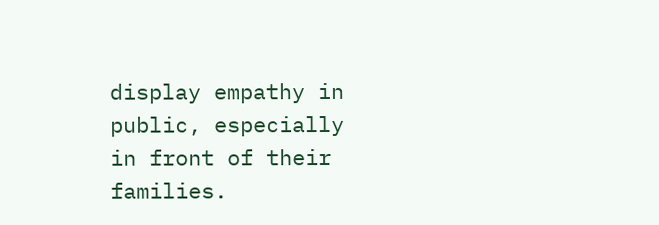display empathy in public, especially in front of their families.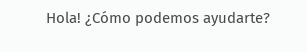Hola! ¿Cómo podemos ayudarte?